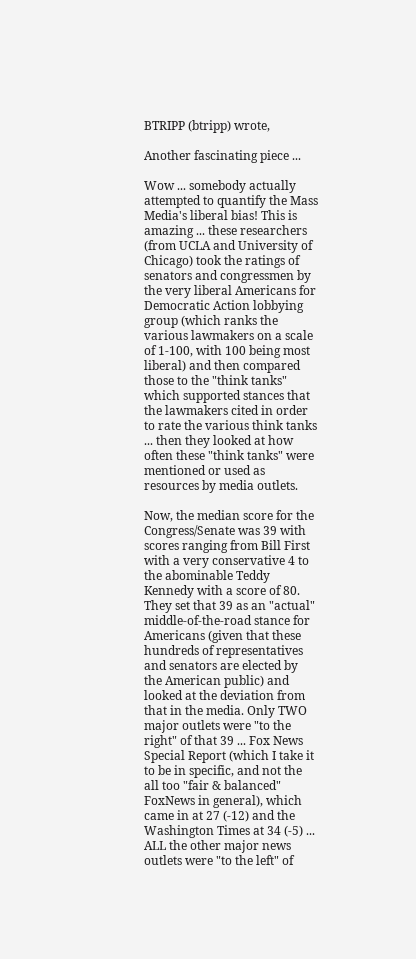BTRIPP (btripp) wrote,

Another fascinating piece ...

Wow ... somebody actually attempted to quantify the Mass Media's liberal bias! This is amazing ... these researchers (from UCLA and University of Chicago) took the ratings of senators and congressmen by the very liberal Americans for Democratic Action lobbying group (which ranks the various lawmakers on a scale of 1-100, with 100 being most liberal) and then compared those to the "think tanks" which supported stances that the lawmakers cited in order to rate the various think tanks ... then they looked at how often these "think tanks" were mentioned or used as resources by media outlets.

Now, the median score for the Congress/Senate was 39 with scores ranging from Bill First with a very conservative 4 to the abominable Teddy Kennedy with a score of 80. They set that 39 as an "actual" middle-of-the-road stance for Americans (given that these hundreds of representatives and senators are elected by the American public) and looked at the deviation from that in the media. Only TWO major outlets were "to the right" of that 39 ... Fox News Special Report (which I take it to be in specific, and not the all too "fair & balanced" FoxNews in general), which came in at 27 (-12) and the Washington Times at 34 (-5) ... ALL the other major news outlets were "to the left" of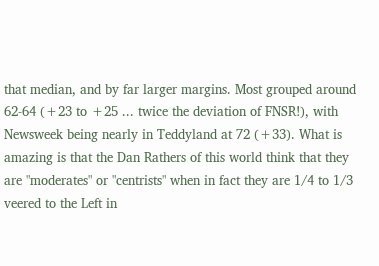that median, and by far larger margins. Most grouped around 62-64 (+23 to +25 ... twice the deviation of FNSR!), with Newsweek being nearly in Teddyland at 72 (+33). What is amazing is that the Dan Rathers of this world think that they are "moderates" or "centrists" when in fact they are 1/4 to 1/3 veered to the Left in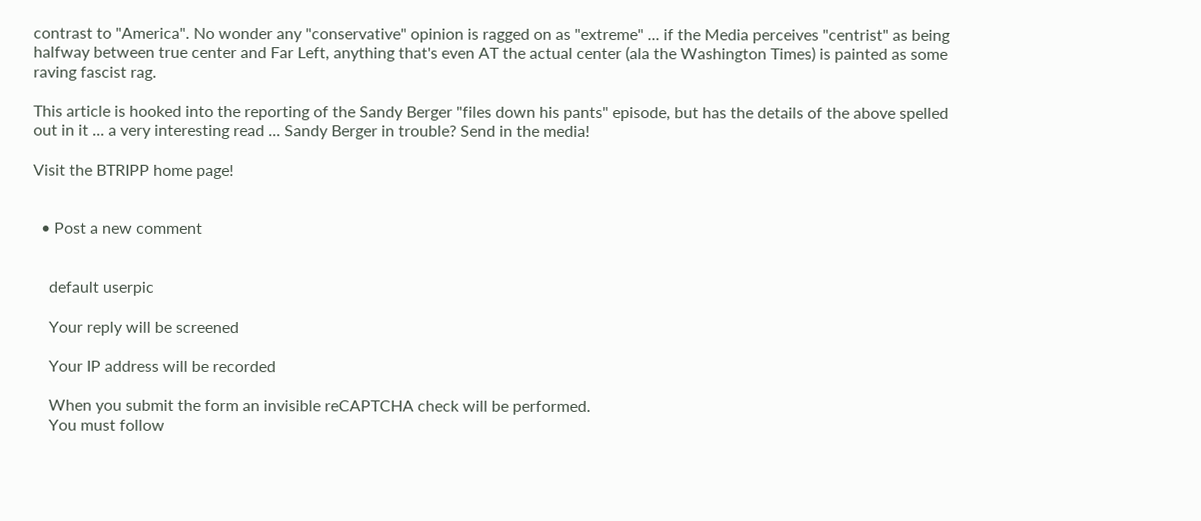contrast to "America". No wonder any "conservative" opinion is ragged on as "extreme" ... if the Media perceives "centrist" as being halfway between true center and Far Left, anything that's even AT the actual center (ala the Washington Times) is painted as some raving fascist rag.

This article is hooked into the reporting of the Sandy Berger "files down his pants" episode, but has the details of the above spelled out in it ... a very interesting read ... Sandy Berger in trouble? Send in the media!

Visit the BTRIPP home page!


  • Post a new comment


    default userpic

    Your reply will be screened

    Your IP address will be recorded

    When you submit the form an invisible reCAPTCHA check will be performed.
    You must follow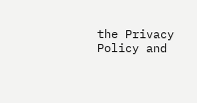the Privacy Policy and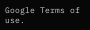Google Terms of use.